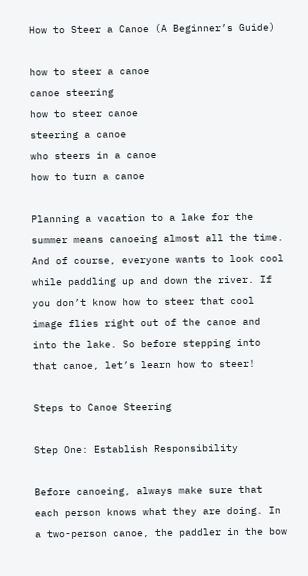How to Steer a Canoe (A Beginner’s Guide)

how to steer a canoe
canoe steering
how to steer canoe
steering a canoe
who steers in a canoe
how to turn a canoe

Planning a vacation to a lake for the summer means canoeing almost all the time. And of course, everyone wants to look cool while paddling up and down the river. If you don’t know how to steer that cool image flies right out of the canoe and into the lake. So before stepping into that canoe, let’s learn how to steer!

Steps to Canoe Steering

Step One: Establish Responsibility

Before canoeing, always make sure that each person knows what they are doing. In a two-person canoe, the paddler in the bow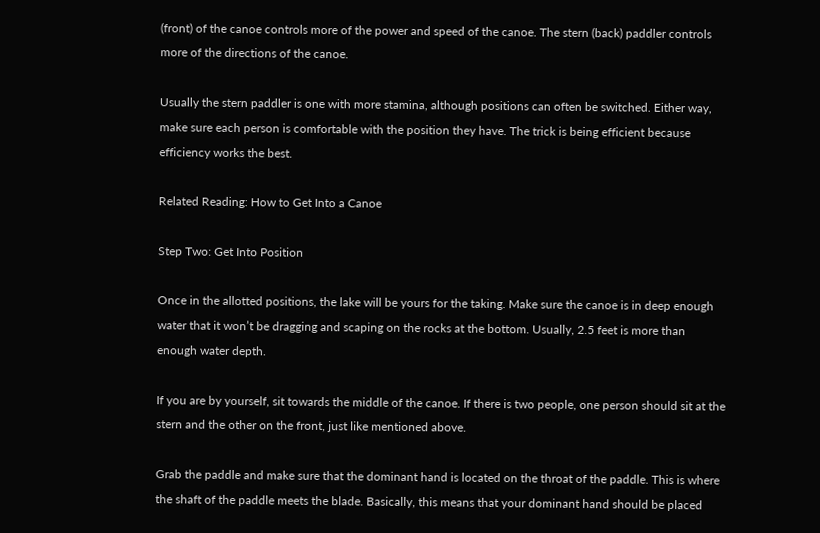(front) of the canoe controls more of the power and speed of the canoe. The stern (back) paddler controls more of the directions of the canoe.

Usually the stern paddler is one with more stamina, although positions can often be switched. Either way, make sure each person is comfortable with the position they have. The trick is being efficient because efficiency works the best.

Related Reading: How to Get Into a Canoe

Step Two: Get Into Position

Once in the allotted positions, the lake will be yours for the taking. Make sure the canoe is in deep enough water that it won’t be dragging and scaping on the rocks at the bottom. Usually, 2.5 feet is more than enough water depth.

If you are by yourself, sit towards the middle of the canoe. If there is two people, one person should sit at the stern and the other on the front, just like mentioned above.

Grab the paddle and make sure that the dominant hand is located on the throat of the paddle. This is where the shaft of the paddle meets the blade. Basically, this means that your dominant hand should be placed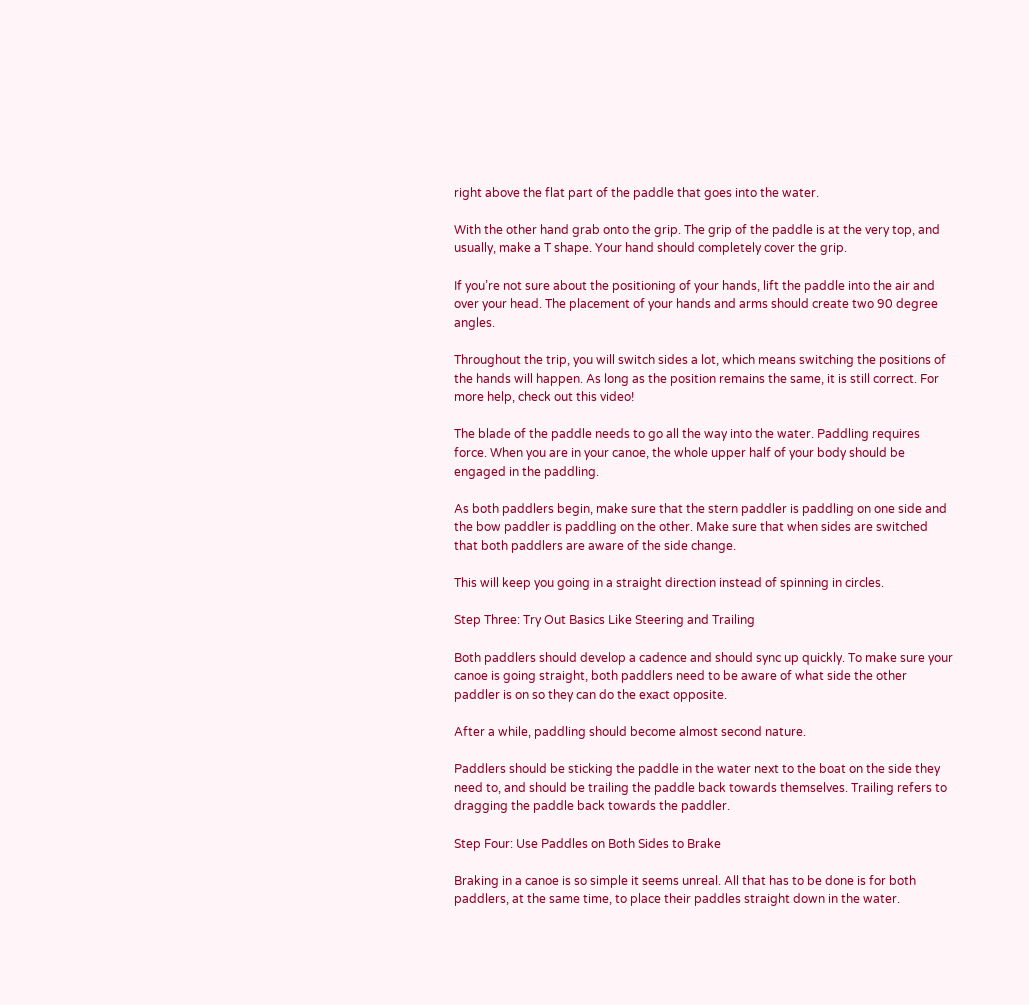right above the flat part of the paddle that goes into the water.

With the other hand grab onto the grip. The grip of the paddle is at the very top, and usually, make a T shape. Your hand should completely cover the grip.

If you’re not sure about the positioning of your hands, lift the paddle into the air and over your head. The placement of your hands and arms should create two 90 degree angles.

Throughout the trip, you will switch sides a lot, which means switching the positions of the hands will happen. As long as the position remains the same, it is still correct. For more help, check out this video!

The blade of the paddle needs to go all the way into the water. Paddling requires force. When you are in your canoe, the whole upper half of your body should be engaged in the paddling.

As both paddlers begin, make sure that the stern paddler is paddling on one side and the bow paddler is paddling on the other. Make sure that when sides are switched that both paddlers are aware of the side change.

This will keep you going in a straight direction instead of spinning in circles.

Step Three: Try Out Basics Like Steering and Trailing

Both paddlers should develop a cadence and should sync up quickly. To make sure your canoe is going straight, both paddlers need to be aware of what side the other paddler is on so they can do the exact opposite.

After a while, paddling should become almost second nature.

Paddlers should be sticking the paddle in the water next to the boat on the side they need to, and should be trailing the paddle back towards themselves. Trailing refers to dragging the paddle back towards the paddler.

Step Four: Use Paddles on Both Sides to Brake

Braking in a canoe is so simple it seems unreal. All that has to be done is for both paddlers, at the same time, to place their paddles straight down in the water.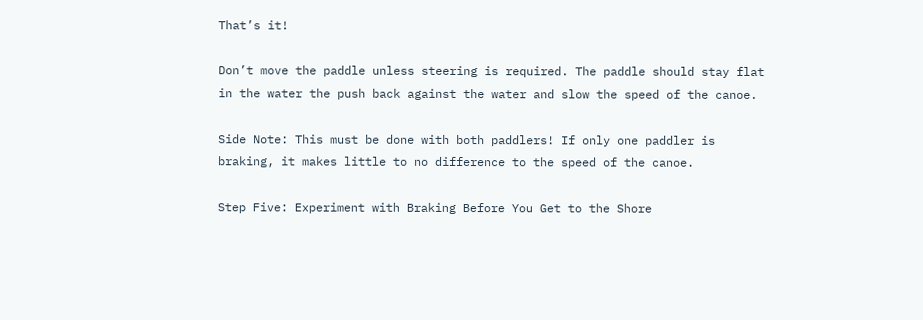That’s it!

Don’t move the paddle unless steering is required. The paddle should stay flat in the water the push back against the water and slow the speed of the canoe.

Side Note: This must be done with both paddlers! If only one paddler is braking, it makes little to no difference to the speed of the canoe.

Step Five: Experiment with Braking Before You Get to the Shore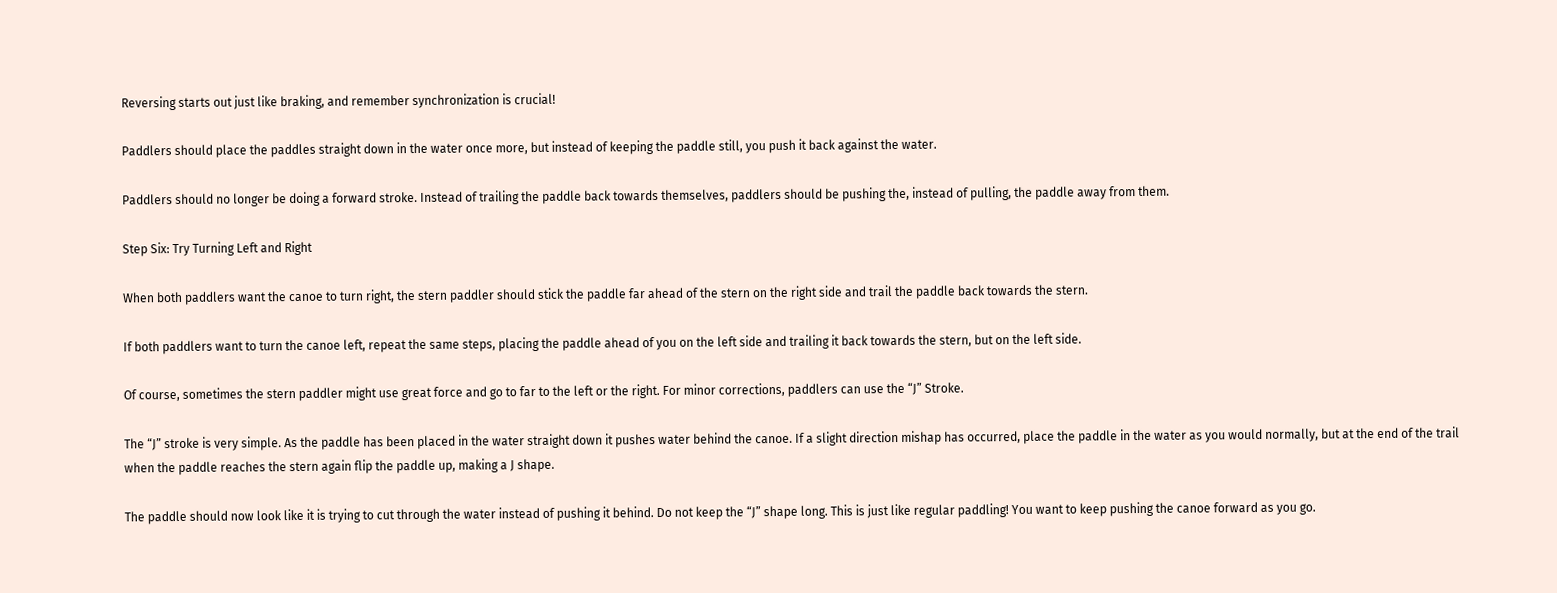Reversing starts out just like braking, and remember synchronization is crucial!

Paddlers should place the paddles straight down in the water once more, but instead of keeping the paddle still, you push it back against the water.

Paddlers should no longer be doing a forward stroke. Instead of trailing the paddle back towards themselves, paddlers should be pushing the, instead of pulling, the paddle away from them.

Step Six: Try Turning Left and Right

When both paddlers want the canoe to turn right, the stern paddler should stick the paddle far ahead of the stern on the right side and trail the paddle back towards the stern.

If both paddlers want to turn the canoe left, repeat the same steps, placing the paddle ahead of you on the left side and trailing it back towards the stern, but on the left side.

Of course, sometimes the stern paddler might use great force and go to far to the left or the right. For minor corrections, paddlers can use the “J” Stroke.

The “J” stroke is very simple. As the paddle has been placed in the water straight down it pushes water behind the canoe. If a slight direction mishap has occurred, place the paddle in the water as you would normally, but at the end of the trail when the paddle reaches the stern again flip the paddle up, making a J shape.

The paddle should now look like it is trying to cut through the water instead of pushing it behind. Do not keep the “J” shape long. This is just like regular paddling! You want to keep pushing the canoe forward as you go.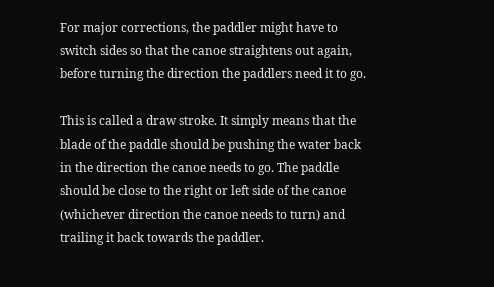For major corrections, the paddler might have to switch sides so that the canoe straightens out again, before turning the direction the paddlers need it to go.

This is called a draw stroke. It simply means that the blade of the paddle should be pushing the water back in the direction the canoe needs to go. The paddle should be close to the right or left side of the canoe (whichever direction the canoe needs to turn) and trailing it back towards the paddler.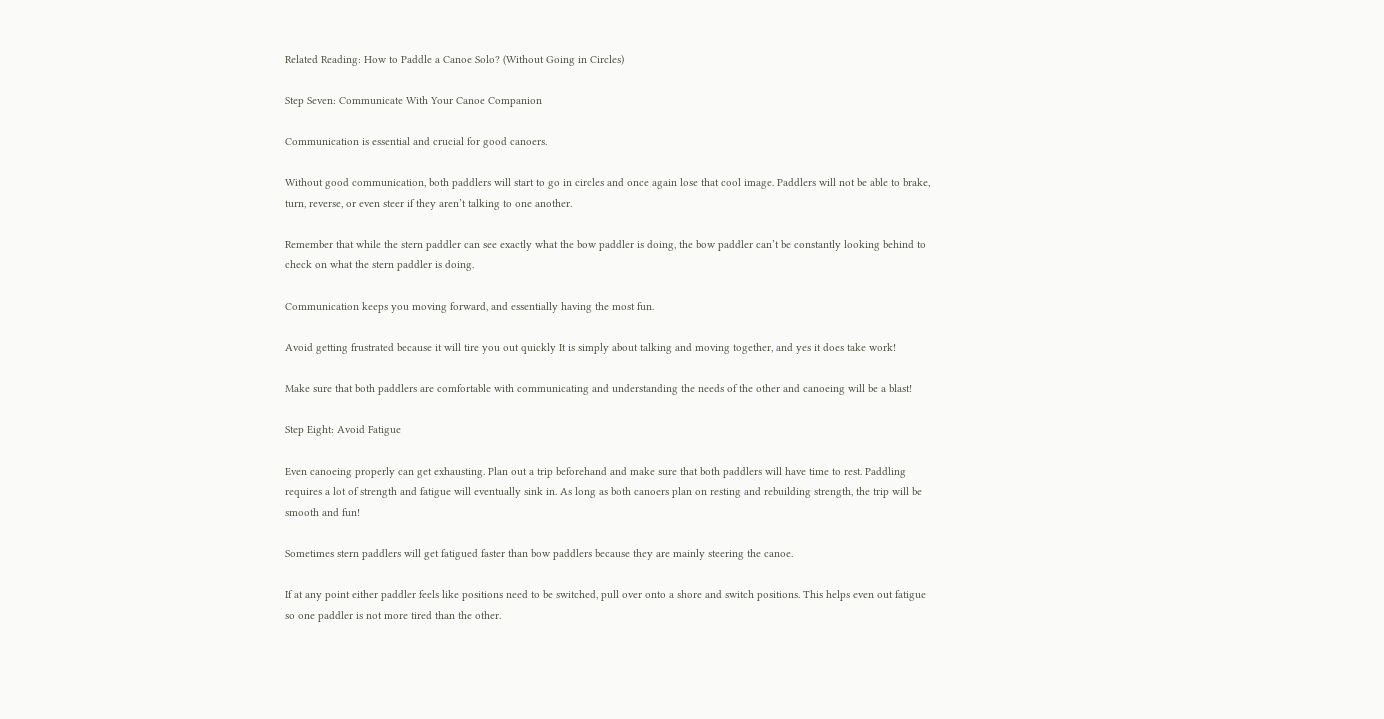Related Reading: How to Paddle a Canoe Solo? (Without Going in Circles)

Step Seven: Communicate With Your Canoe Companion

Communication is essential and crucial for good canoers.

Without good communication, both paddlers will start to go in circles and once again lose that cool image. Paddlers will not be able to brake, turn, reverse, or even steer if they aren’t talking to one another.

Remember that while the stern paddler can see exactly what the bow paddler is doing, the bow paddler can’t be constantly looking behind to check on what the stern paddler is doing.

Communication keeps you moving forward, and essentially having the most fun.

Avoid getting frustrated because it will tire you out quickly It is simply about talking and moving together, and yes it does take work!

Make sure that both paddlers are comfortable with communicating and understanding the needs of the other and canoeing will be a blast!

Step Eight: Avoid Fatigue

Even canoeing properly can get exhausting. Plan out a trip beforehand and make sure that both paddlers will have time to rest. Paddling requires a lot of strength and fatigue will eventually sink in. As long as both canoers plan on resting and rebuilding strength, the trip will be smooth and fun!

Sometimes stern paddlers will get fatigued faster than bow paddlers because they are mainly steering the canoe.

If at any point either paddler feels like positions need to be switched, pull over onto a shore and switch positions. This helps even out fatigue so one paddler is not more tired than the other.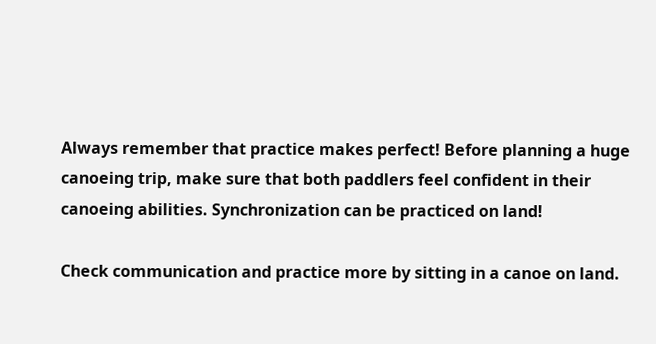Always remember that practice makes perfect! Before planning a huge canoeing trip, make sure that both paddlers feel confident in their canoeing abilities. Synchronization can be practiced on land!

Check communication and practice more by sitting in a canoe on land.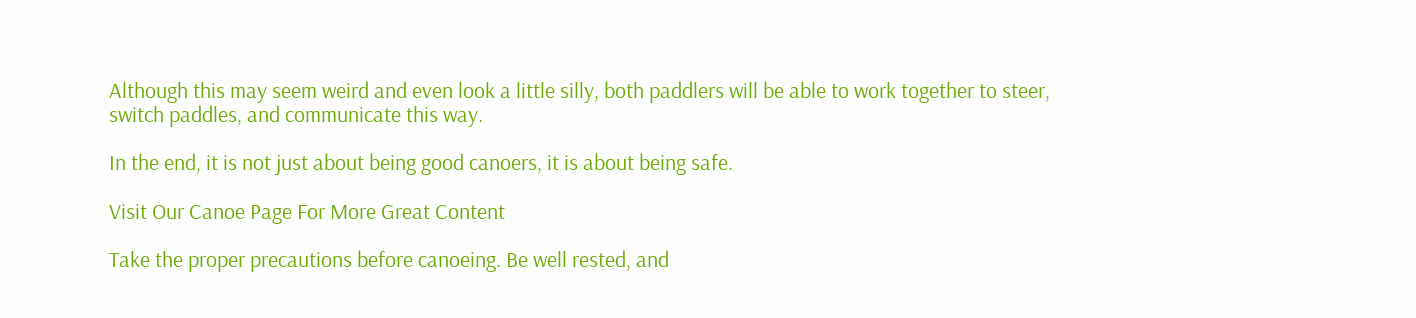Although this may seem weird and even look a little silly, both paddlers will be able to work together to steer, switch paddles, and communicate this way.

In the end, it is not just about being good canoers, it is about being safe.

Visit Our Canoe Page For More Great Content

Take the proper precautions before canoeing. Be well rested, and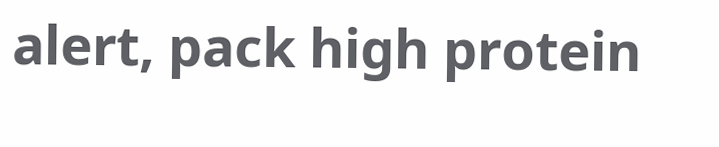alert, pack high protein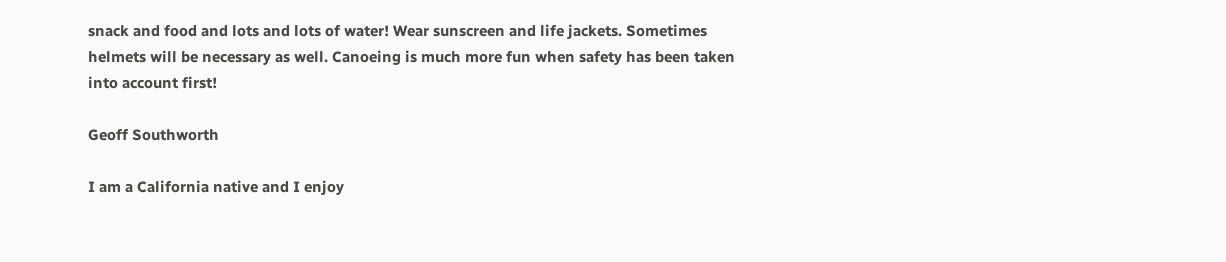snack and food and lots and lots of water! Wear sunscreen and life jackets. Sometimes helmets will be necessary as well. Canoeing is much more fun when safety has been taken into account first!

Geoff Southworth

I am a California native and I enjoy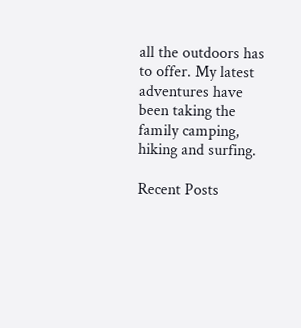all the outdoors has to offer. My latest adventures have been taking the family camping, hiking and surfing.

Recent Posts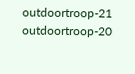outdoortroop-21 outdoortroop-20